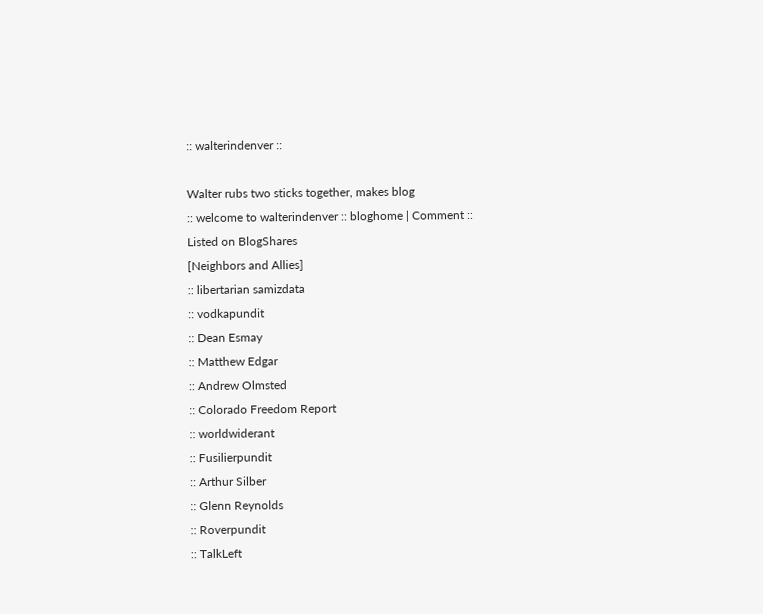:: walterindenver ::

Walter rubs two sticks together, makes blog
:: welcome to walterindenver :: bloghome | Comment ::
Listed on BlogShares
[Neighbors and Allies]
:: libertarian samizdata
:: vodkapundit
:: Dean Esmay
:: Matthew Edgar
:: Andrew Olmsted
:: Colorado Freedom Report
:: worldwiderant
:: Fusilierpundit
:: Arthur Silber
:: Glenn Reynolds
:: Roverpundit
:: TalkLeft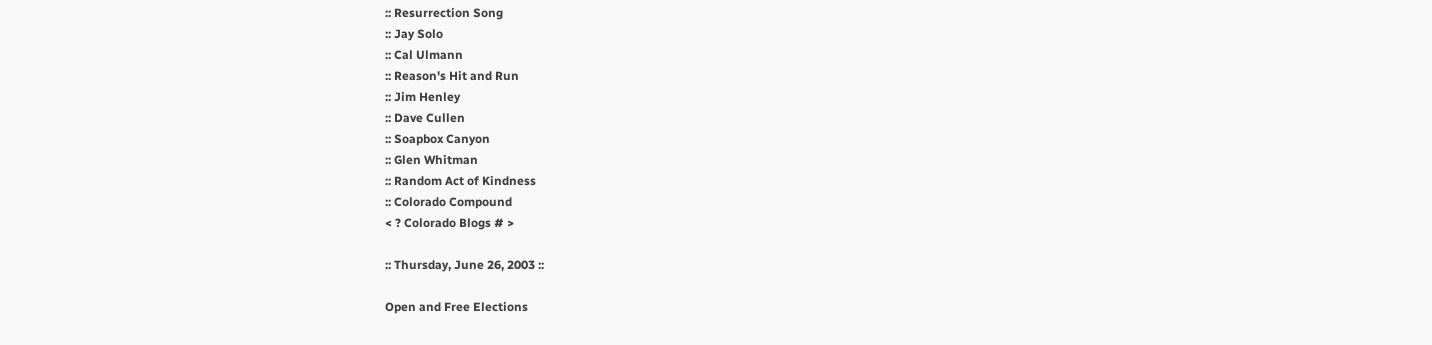:: Resurrection Song
:: Jay Solo
:: Cal Ulmann
:: Reason's Hit and Run
:: Jim Henley
:: Dave Cullen
:: Soapbox Canyon
:: Glen Whitman
:: Random Act of Kindness
:: Colorado Compound
< ? Colorado Blogs # >

:: Thursday, June 26, 2003 ::

Open and Free Elections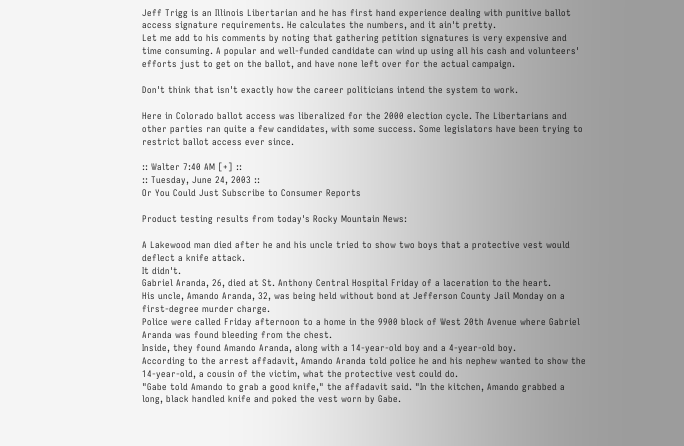Jeff Trigg is an Illinois Libertarian and he has first hand experience dealing with punitive ballot access signature requirements. He calculates the numbers, and it ain't pretty.
Let me add to his comments by noting that gathering petition signatures is very expensive and time consuming. A popular and well-funded candidate can wind up using all his cash and volunteers' efforts just to get on the ballot, and have none left over for the actual campaign.

Don't think that isn't exactly how the career politicians intend the system to work.

Here in Colorado ballot access was liberalized for the 2000 election cycle. The Libertarians and other parties ran quite a few candidates, with some success. Some legislators have been trying to restrict ballot access ever since.

:: Walter 7:40 AM [+] ::
:: Tuesday, June 24, 2003 ::
Or You Could Just Subscribe to Consumer Reports

Product testing results from today's Rocky Mountain News:

A Lakewood man died after he and his uncle tried to show two boys that a protective vest would deflect a knife attack.
It didn't.
Gabriel Aranda, 26, died at St. Anthony Central Hospital Friday of a laceration to the heart.
His uncle, Amando Aranda, 32, was being held without bond at Jefferson County Jail Monday on a first-degree murder charge.
Police were called Friday afternoon to a home in the 9900 block of West 20th Avenue where Gabriel Aranda was found bleeding from the chest.
Inside, they found Amando Aranda, along with a 14-year-old boy and a 4-year-old boy.
According to the arrest affadavit, Amando Aranda told police he and his nephew wanted to show the 14-year-old, a cousin of the victim, what the protective vest could do.
"Gabe told Amando to grab a good knife," the affadavit said. "In the kitchen, Amando grabbed a long, black handled knife and poked the vest worn by Gabe.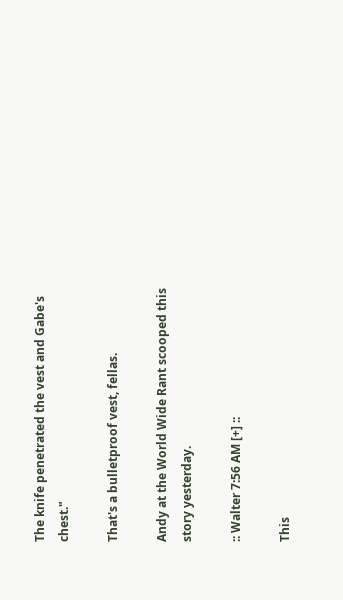The knife penetrated the vest and Gabe's chest."

That's a bulletproof vest, fellas.

Andy at the World Wide Rant scooped this story yesterday.

:: Walter 7:56 AM [+] ::

This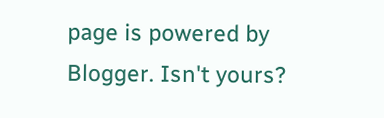page is powered by Blogger. Isn't yours?